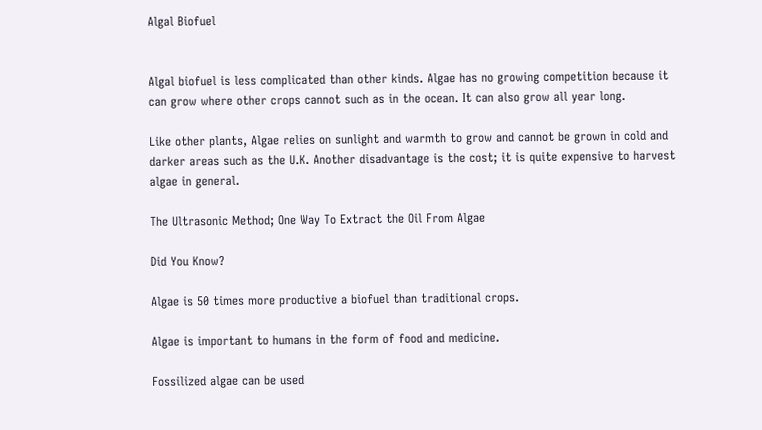Algal Biofuel


Algal biofuel is less complicated than other kinds. Algae has no growing competition because it can grow where other crops cannot such as in the ocean. It can also grow all year long.

Like other plants, Algae relies on sunlight and warmth to grow and cannot be grown in cold and darker areas such as the U.K. Another disadvantage is the cost; it is quite expensive to harvest algae in general.

The Ultrasonic Method; One Way To Extract the Oil From Algae

Did You Know?

Algae is 50 times more productive a biofuel than traditional crops.

Algae is important to humans in the form of food and medicine.

Fossilized algae can be used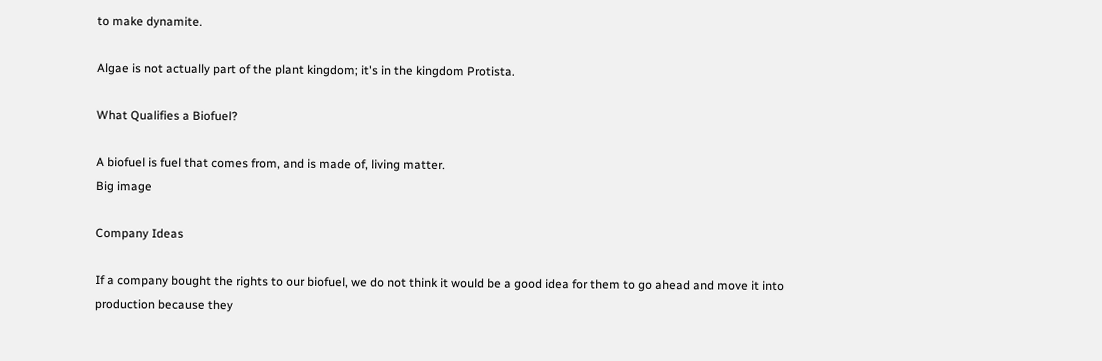to make dynamite.

Algae is not actually part of the plant kingdom; it's in the kingdom Protista.

What Qualifies a Biofuel?

A biofuel is fuel that comes from, and is made of, living matter.
Big image

Company Ideas

If a company bought the rights to our biofuel, we do not think it would be a good idea for them to go ahead and move it into production because they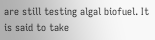are still testing algal biofuel. It is said to take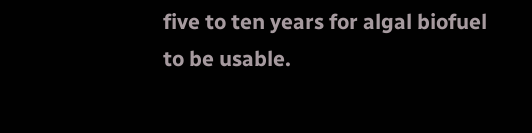five to ten years for algal biofuel to be usable.